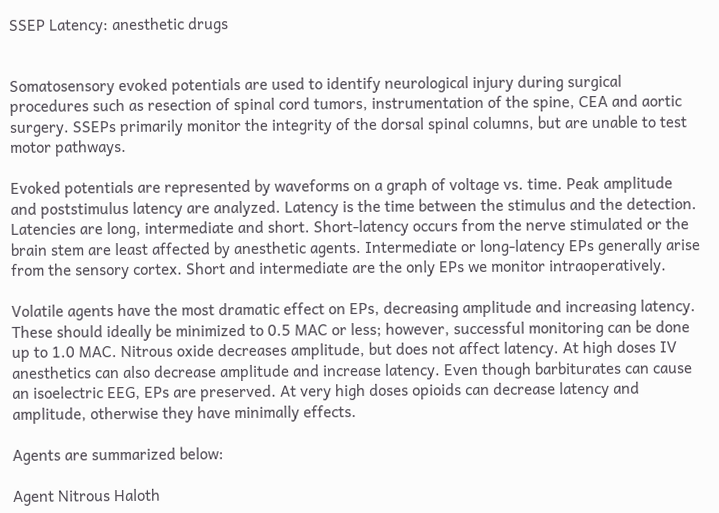SSEP Latency: anesthetic drugs


Somatosensory evoked potentials are used to identify neurological injury during surgical procedures such as resection of spinal cord tumors, instrumentation of the spine, CEA and aortic surgery. SSEPs primarily monitor the integrity of the dorsal spinal columns, but are unable to test motor pathways.

Evoked potentials are represented by waveforms on a graph of voltage vs. time. Peak amplitude and poststimulus latency are analyzed. Latency is the time between the stimulus and the detection. Latencies are long, intermediate and short. Short-latency occurs from the nerve stimulated or the brain stem are least affected by anesthetic agents. Intermediate or long-latency EPs generally arise from the sensory cortex. Short and intermediate are the only EPs we monitor intraoperatively.

Volatile agents have the most dramatic effect on EPs, decreasing amplitude and increasing latency. These should ideally be minimized to 0.5 MAC or less; however, successful monitoring can be done up to 1.0 MAC. Nitrous oxide decreases amplitude, but does not affect latency. At high doses IV anesthetics can also decrease amplitude and increase latency. Even though barbiturates can cause an isoelectric EEG, EPs are preserved. At very high doses opioids can decrease latency and amplitude, otherwise they have minimally effects.

Agents are summarized below:

Agent Nitrous Haloth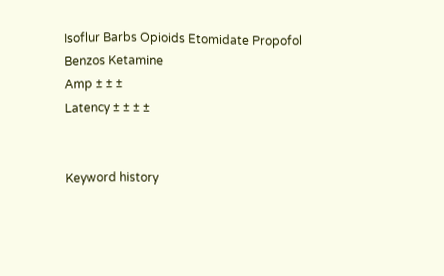Isoflur Barbs Opioids Etomidate Propofol Benzos Ketamine
Amp ± ± ±
Latency ± ± ± ±


Keyword history